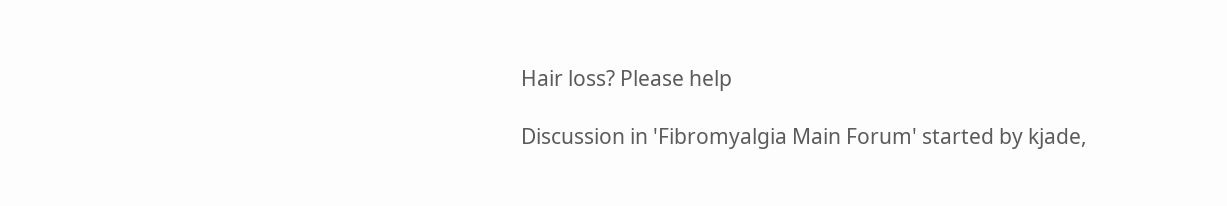Hair loss? Please help

Discussion in 'Fibromyalgia Main Forum' started by kjade,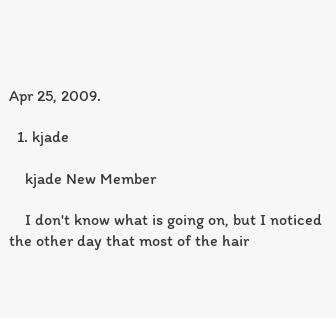Apr 25, 2009.

  1. kjade

    kjade New Member

    I don't know what is going on, but I noticed the other day that most of the hair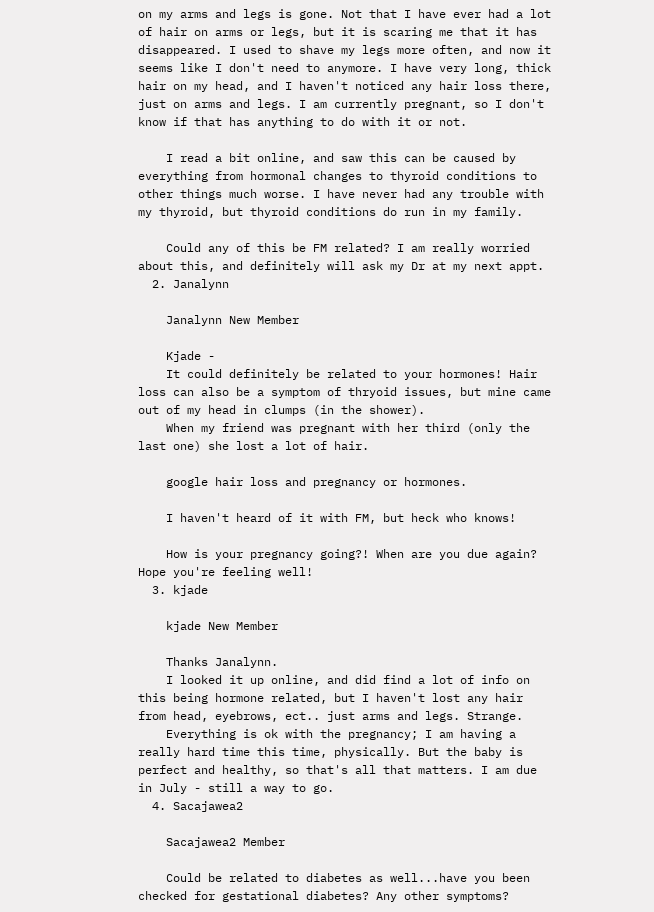on my arms and legs is gone. Not that I have ever had a lot of hair on arms or legs, but it is scaring me that it has disappeared. I used to shave my legs more often, and now it seems like I don't need to anymore. I have very long, thick hair on my head, and I haven't noticed any hair loss there, just on arms and legs. I am currently pregnant, so I don't know if that has anything to do with it or not.

    I read a bit online, and saw this can be caused by everything from hormonal changes to thyroid conditions to other things much worse. I have never had any trouble with my thyroid, but thyroid conditions do run in my family.

    Could any of this be FM related? I am really worried about this, and definitely will ask my Dr at my next appt.
  2. Janalynn

    Janalynn New Member

    Kjade -
    It could definitely be related to your hormones! Hair loss can also be a symptom of thryoid issues, but mine came out of my head in clumps (in the shower).
    When my friend was pregnant with her third (only the last one) she lost a lot of hair.

    google hair loss and pregnancy or hormones.

    I haven't heard of it with FM, but heck who knows!

    How is your pregnancy going?! When are you due again? Hope you're feeling well!
  3. kjade

    kjade New Member

    Thanks Janalynn.
    I looked it up online, and did find a lot of info on this being hormone related, but I haven't lost any hair from head, eyebrows, ect.. just arms and legs. Strange.
    Everything is ok with the pregnancy; I am having a really hard time this time, physically. But the baby is perfect and healthy, so that's all that matters. I am due in July - still a way to go.
  4. Sacajawea2

    Sacajawea2 Member

    Could be related to diabetes as well...have you been checked for gestational diabetes? Any other symptoms?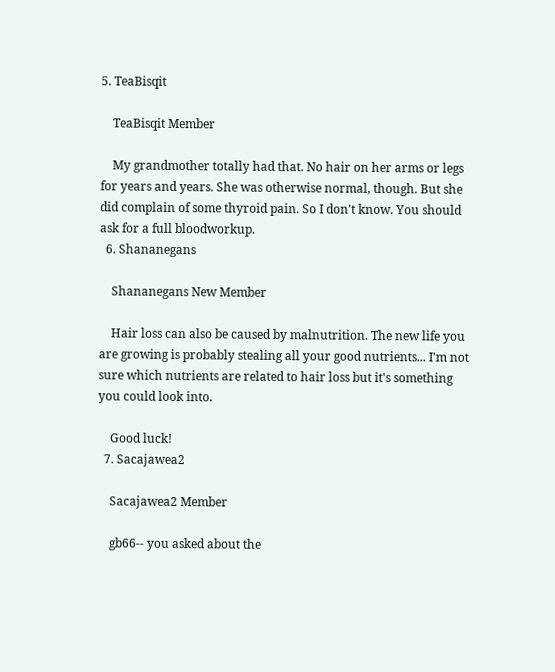5. TeaBisqit

    TeaBisqit Member

    My grandmother totally had that. No hair on her arms or legs for years and years. She was otherwise normal, though. But she did complain of some thyroid pain. So I don't know. You should ask for a full bloodworkup.
  6. Shananegans

    Shananegans New Member

    Hair loss can also be caused by malnutrition. The new life you are growing is probably stealing all your good nutrients... I'm not sure which nutrients are related to hair loss but it's something you could look into.

    Good luck!
  7. Sacajawea2

    Sacajawea2 Member

    gb66-- you asked about the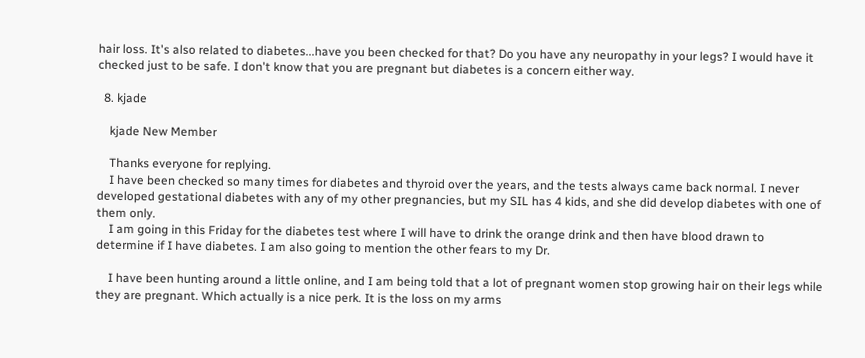hair loss. It's also related to diabetes...have you been checked for that? Do you have any neuropathy in your legs? I would have it checked just to be safe. I don't know that you are pregnant but diabetes is a concern either way.

  8. kjade

    kjade New Member

    Thanks everyone for replying.
    I have been checked so many times for diabetes and thyroid over the years, and the tests always came back normal. I never developed gestational diabetes with any of my other pregnancies, but my SIL has 4 kids, and she did develop diabetes with one of them only.
    I am going in this Friday for the diabetes test where I will have to drink the orange drink and then have blood drawn to determine if I have diabetes. I am also going to mention the other fears to my Dr.

    I have been hunting around a little online, and I am being told that a lot of pregnant women stop growing hair on their legs while they are pregnant. Which actually is a nice perk. It is the loss on my arms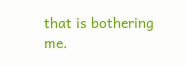that is bothering me.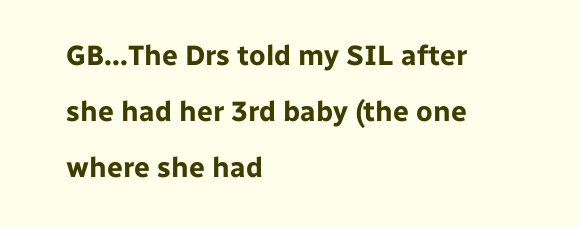GB...The Drs told my SIL after she had her 3rd baby (the one where she had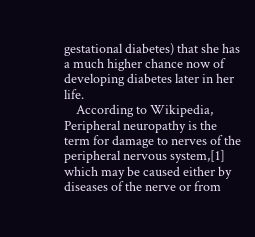gestational diabetes) that she has a much higher chance now of developing diabetes later in her life.
    According to Wikipedia, Peripheral neuropathy is the term for damage to nerves of the peripheral nervous system,[1] which may be caused either by diseases of the nerve or from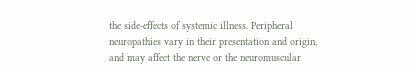the side-effects of systemic illness. Peripheral neuropathies vary in their presentation and origin, and may affect the nerve or the neuromuscular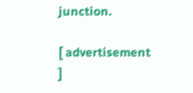junction.

[ advertisement ]